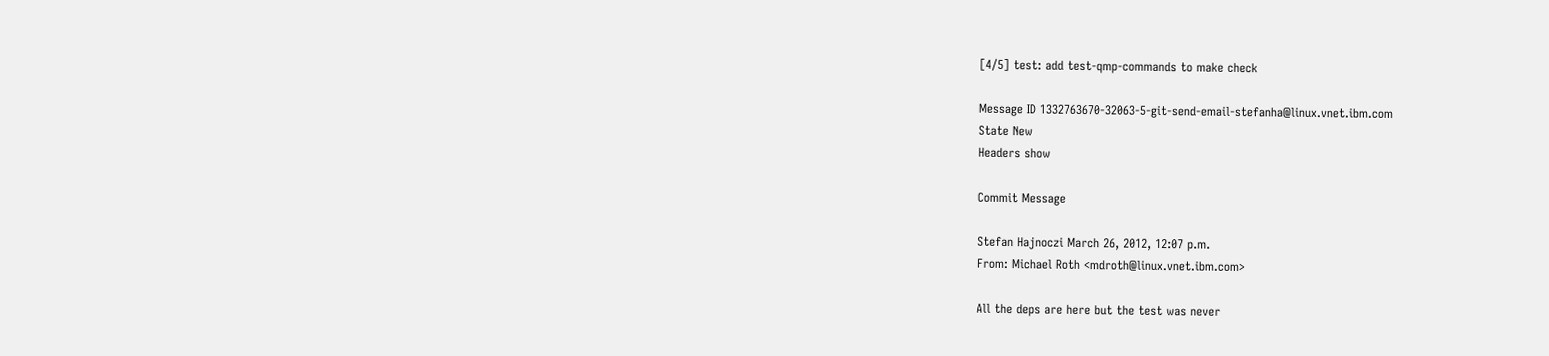[4/5] test: add test-qmp-commands to make check

Message ID 1332763670-32063-5-git-send-email-stefanha@linux.vnet.ibm.com
State New
Headers show

Commit Message

Stefan Hajnoczi March 26, 2012, 12:07 p.m.
From: Michael Roth <mdroth@linux.vnet.ibm.com>

All the deps are here but the test was never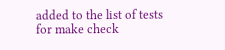added to the list of tests
for make check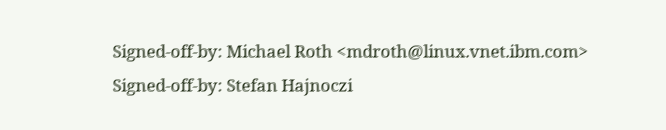Signed-off-by: Michael Roth <mdroth@linux.vnet.ibm.com>
Signed-off-by: Stefan Hajnoczi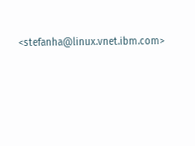<stefanha@linux.vnet.ibm.com>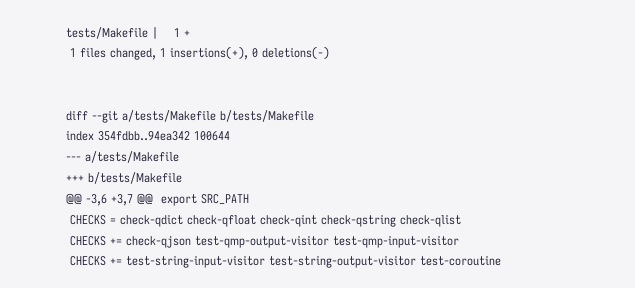tests/Makefile |    1 +
 1 files changed, 1 insertions(+), 0 deletions(-)


diff --git a/tests/Makefile b/tests/Makefile
index 354fdbb..94ea342 100644
--- a/tests/Makefile
+++ b/tests/Makefile
@@ -3,6 +3,7 @@  export SRC_PATH
 CHECKS = check-qdict check-qfloat check-qint check-qstring check-qlist
 CHECKS += check-qjson test-qmp-output-visitor test-qmp-input-visitor
 CHECKS += test-string-input-visitor test-string-output-visitor test-coroutine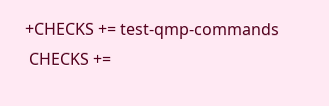+CHECKS += test-qmp-commands
 CHECKS +=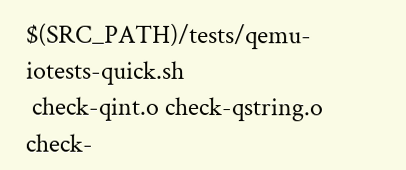$(SRC_PATH)/tests/qemu-iotests-quick.sh
 check-qint.o check-qstring.o check-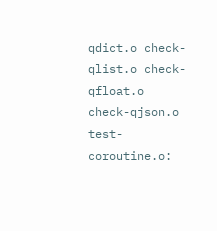qdict.o check-qlist.o check-qfloat.o check-qjson.o test-coroutine.o: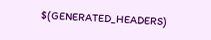$(GENERATED_HEADERS)